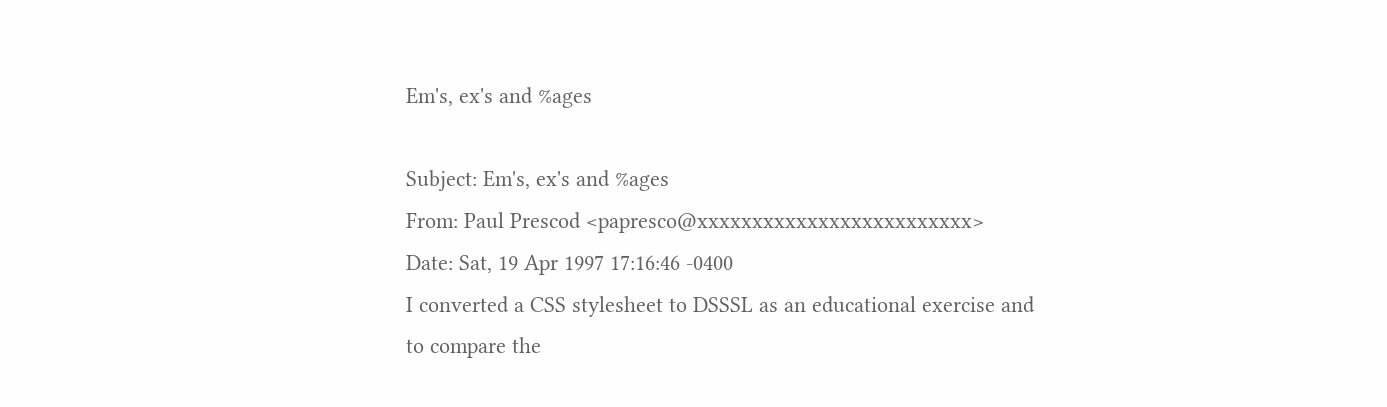Em's, ex's and %ages

Subject: Em's, ex's and %ages
From: Paul Prescod <papresco@xxxxxxxxxxxxxxxxxxxxxxxxx>
Date: Sat, 19 Apr 1997 17:16:46 -0400
I converted a CSS stylesheet to DSSSL as an educational exercise and
to compare the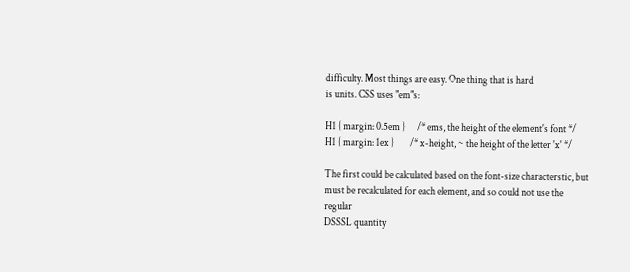difficulty. Most things are easy. One thing that is hard
is units. CSS uses "em"s:

H1 { margin: 0.5em }      /* ems, the height of the element's font */
H1 { margin: 1ex }        /* x-height, ~ the height of the letter 'x' */

The first could be calculated based on the font-size characterstic, but
must be recalculated for each element, and so could not use the regular
DSSSL quantity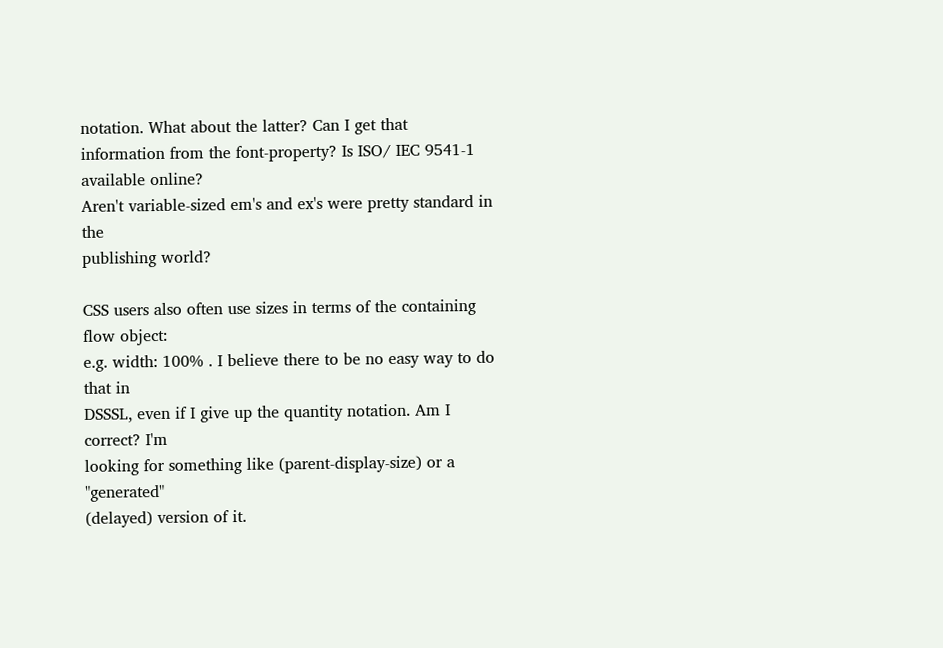notation. What about the latter? Can I get that
information from the font-property? Is ISO/ IEC 9541-1 available online?
Aren't variable-sized em's and ex's were pretty standard in the
publishing world?

CSS users also often use sizes in terms of the containing flow object:
e.g. width: 100% . I believe there to be no easy way to do that in
DSSSL, even if I give up the quantity notation. Am I correct? I'm
looking for something like (parent-display-size) or a "generated"
(delayed) version of it.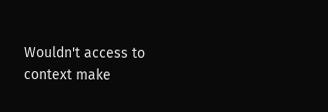Wouldn't access to context make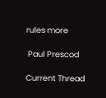rules more

 Paul Prescod

Current Thread